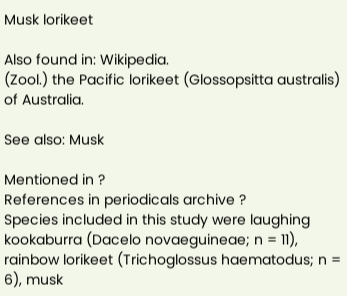Musk lorikeet

Also found in: Wikipedia.
(Zool.) the Pacific lorikeet (Glossopsitta australis) of Australia.

See also: Musk

Mentioned in ?
References in periodicals archive ?
Species included in this study were laughing kookaburra (Dacelo novaeguineae; n = 11), rainbow lorikeet (Trichoglossus haematodus; n = 6), musk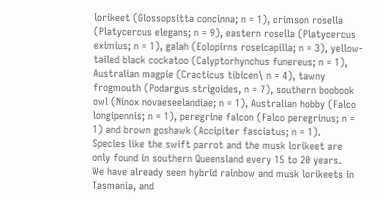lorikeet (Glossopsitta concinna; n = 1), crimson rosella (Platycercus elegans; n = 9), eastern rosella (Platycercus eximius; n = 1), galah (Eolopirns roseicapilla; n = 3), yellow-tailed black cockatoo (Calyptorhynchus funereus; n = 1), Australian magpie (Cracticus tibicen\ n = 4), tawny frogmouth (Podargus strigoides, n = 7), southern boobook owl (Ninox novaeseelandiae; n = 1), Australian hobby (Falco longipennis; n = 1), peregrine falcon (Falco peregrinus; n = 1) and brown goshawk (Accipiter fasciatus; n = 1).
Species like the swift parrot and the musk lorikeet are only found in southern Queensland every 15 to 20 years.
We have already seen hybrid rainbow and musk lorikeets in Tasmania, and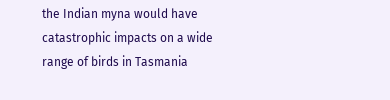the Indian myna would have catastrophic impacts on a wide range of birds in Tasmania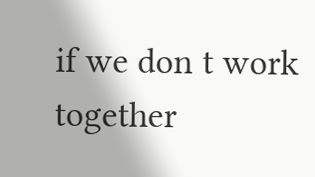if we don t work together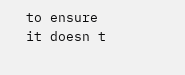to ensure it doesn t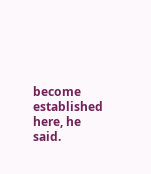become established here, he said.